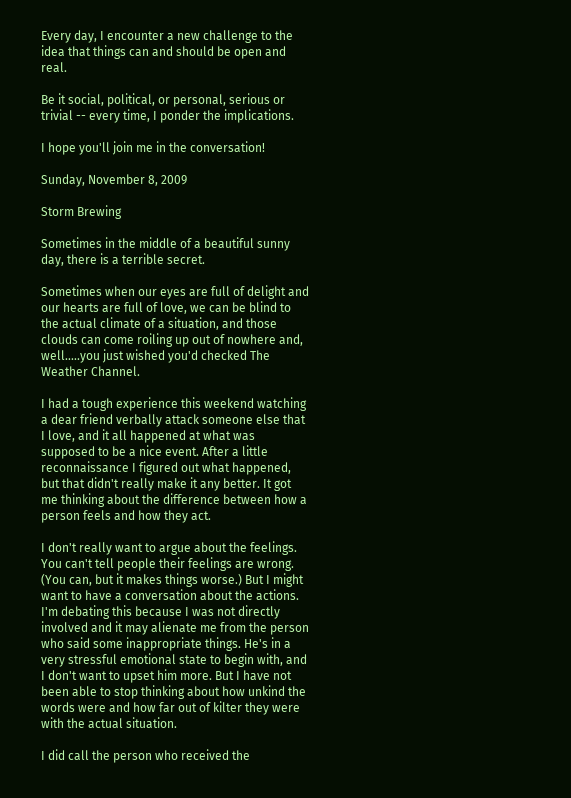Every day, I encounter a new challenge to the idea that things can and should be open and real.

Be it social, political, or personal, serious or trivial -- every time, I ponder the implications.

I hope you'll join me in the conversation!

Sunday, November 8, 2009

Storm Brewing

Sometimes in the middle of a beautiful sunny day, there is a terrible secret.

Sometimes when our eyes are full of delight and our hearts are full of love, we can be blind to the actual climate of a situation, and those clouds can come roiling up out of nowhere and, well.....you just wished you'd checked The Weather Channel.

I had a tough experience this weekend watching a dear friend verbally attack someone else that I love, and it all happened at what was supposed to be a nice event. After a little reconnaissance I figured out what happened, but that didn't really make it any better. It got me thinking about the difference between how a person feels and how they act.

I don't really want to argue about the feelings. You can't tell people their feelings are wrong. (You can, but it makes things worse.) But I might want to have a conversation about the actions. I'm debating this because I was not directly involved and it may alienate me from the person who said some inappropriate things. He's in a very stressful emotional state to begin with, and I don't want to upset him more. But I have not been able to stop thinking about how unkind the words were and how far out of kilter they were with the actual situation.

I did call the person who received the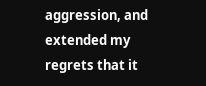aggression, and extended my regrets that it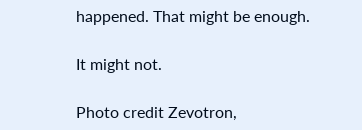happened. That might be enough.

It might not.

Photo credit Zevotron,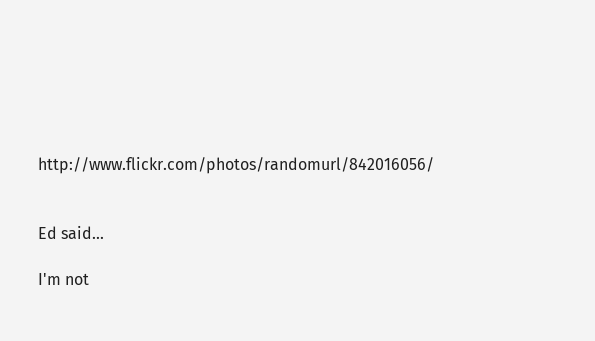http://www.flickr.com/photos/randomurl/842016056/


Ed said...

I'm not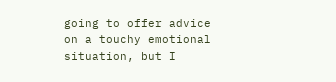going to offer advice on a touchy emotional situation, but I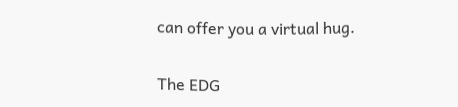can offer you a virtual hug.

The EDG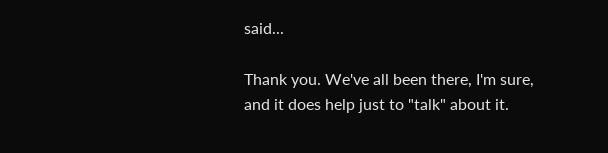said...

Thank you. We've all been there, I'm sure, and it does help just to "talk" about it.